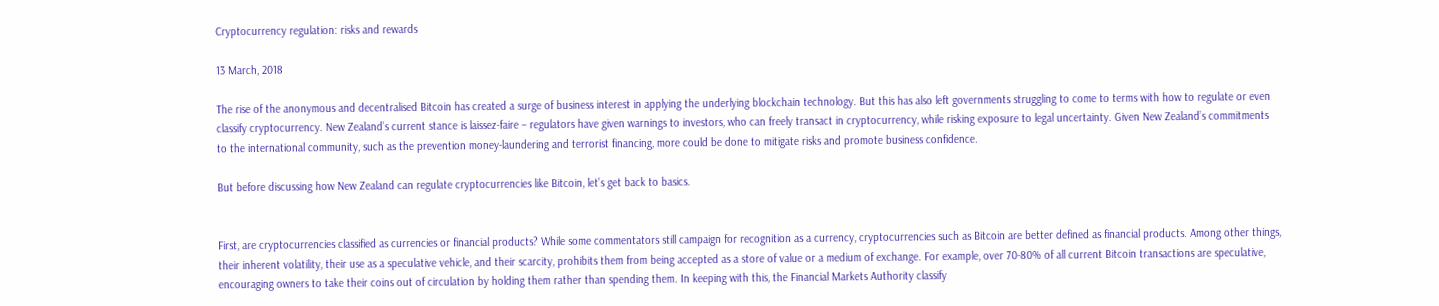Cryptocurrency regulation: risks and rewards

13 March, 2018

The rise of the anonymous and decentralised Bitcoin has created a surge of business interest in applying the underlying blockchain technology. But this has also left governments struggling to come to terms with how to regulate or even classify cryptocurrency. New Zealand’s current stance is laissez-faire – regulators have given warnings to investors, who can freely transact in cryptocurrency, while risking exposure to legal uncertainty. Given New Zealand’s commitments to the international community, such as the prevention money-laundering and terrorist financing, more could be done to mitigate risks and promote business confidence.

But before discussing how New Zealand can regulate cryptocurrencies like Bitcoin, let’s get back to basics.


First, are cryptocurrencies classified as currencies or financial products? While some commentators still campaign for recognition as a currency, cryptocurrencies such as Bitcoin are better defined as financial products. Among other things, their inherent volatility, their use as a speculative vehicle, and their scarcity, prohibits them from being accepted as a store of value or a medium of exchange. For example, over 70-80% of all current Bitcoin transactions are speculative, encouraging owners to take their coins out of circulation by holding them rather than spending them. In keeping with this, the Financial Markets Authority classify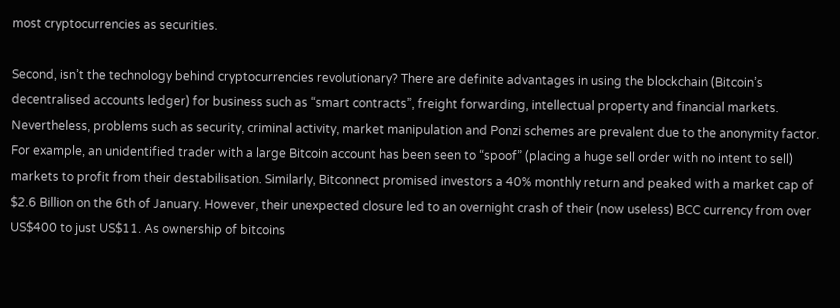most cryptocurrencies as securities.

Second, isn’t the technology behind cryptocurrencies revolutionary? There are definite advantages in using the blockchain (Bitcoin’s decentralised accounts ledger) for business such as “smart contracts”, freight forwarding, intellectual property and financial markets. Nevertheless, problems such as security, criminal activity, market manipulation and Ponzi schemes are prevalent due to the anonymity factor. For example, an unidentified trader with a large Bitcoin account has been seen to “spoof” (placing a huge sell order with no intent to sell) markets to profit from their destabilisation. Similarly, Bitconnect promised investors a 40% monthly return and peaked with a market cap of $2.6 Billion on the 6th of January. However, their unexpected closure led to an overnight crash of their (now useless) BCC currency from over US$400 to just US$11. As ownership of bitcoins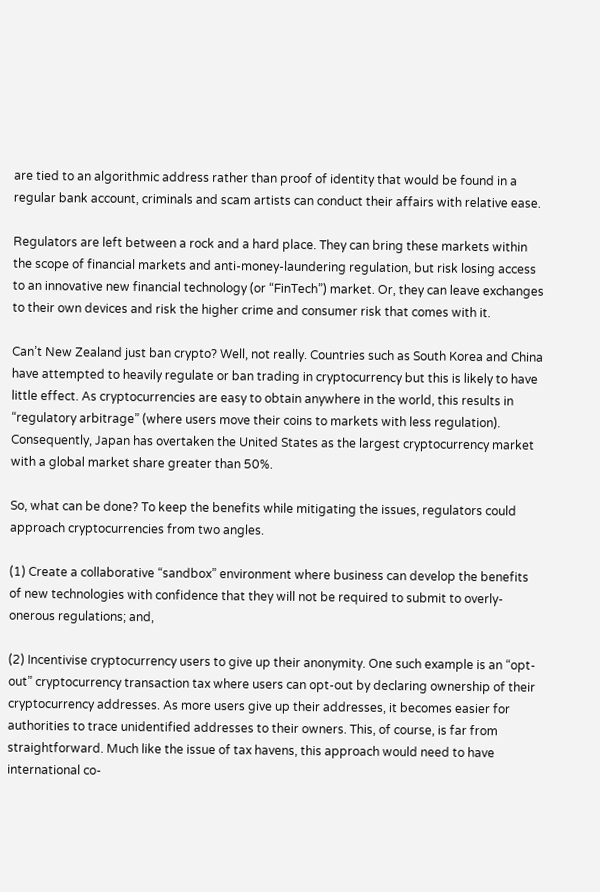are tied to an algorithmic address rather than proof of identity that would be found in a regular bank account, criminals and scam artists can conduct their affairs with relative ease.

Regulators are left between a rock and a hard place. They can bring these markets within the scope of financial markets and anti-money-laundering regulation, but risk losing access to an innovative new financial technology (or “FinTech”) market. Or, they can leave exchanges to their own devices and risk the higher crime and consumer risk that comes with it.

Can’t New Zealand just ban crypto? Well, not really. Countries such as South Korea and China have attempted to heavily regulate or ban trading in cryptocurrency but this is likely to have little effect. As cryptocurrencies are easy to obtain anywhere in the world, this results in “regulatory arbitrage” (where users move their coins to markets with less regulation). Consequently, Japan has overtaken the United States as the largest cryptocurrency market with a global market share greater than 50%.

So, what can be done? To keep the benefits while mitigating the issues, regulators could approach cryptocurrencies from two angles.

(1) Create a collaborative “sandbox” environment where business can develop the benefits of new technologies with confidence that they will not be required to submit to overly-onerous regulations; and,

(2) Incentivise cryptocurrency users to give up their anonymity. One such example is an “opt-out” cryptocurrency transaction tax where users can opt-out by declaring ownership of their cryptocurrency addresses. As more users give up their addresses, it becomes easier for authorities to trace unidentified addresses to their owners. This, of course, is far from straightforward. Much like the issue of tax havens, this approach would need to have international co-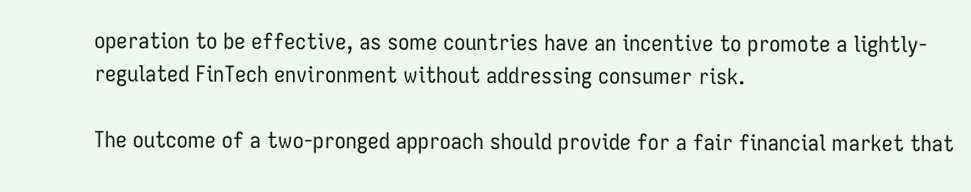operation to be effective, as some countries have an incentive to promote a lightly-regulated FinTech environment without addressing consumer risk.

The outcome of a two-pronged approach should provide for a fair financial market that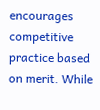encourages competitive practice based on merit. While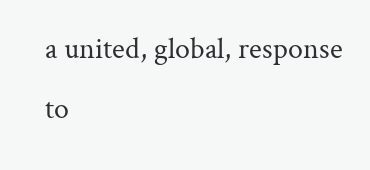a united, global, response to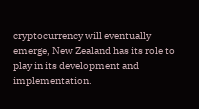cryptocurrency will eventually emerge, New Zealand has its role to play in its development and implementation.